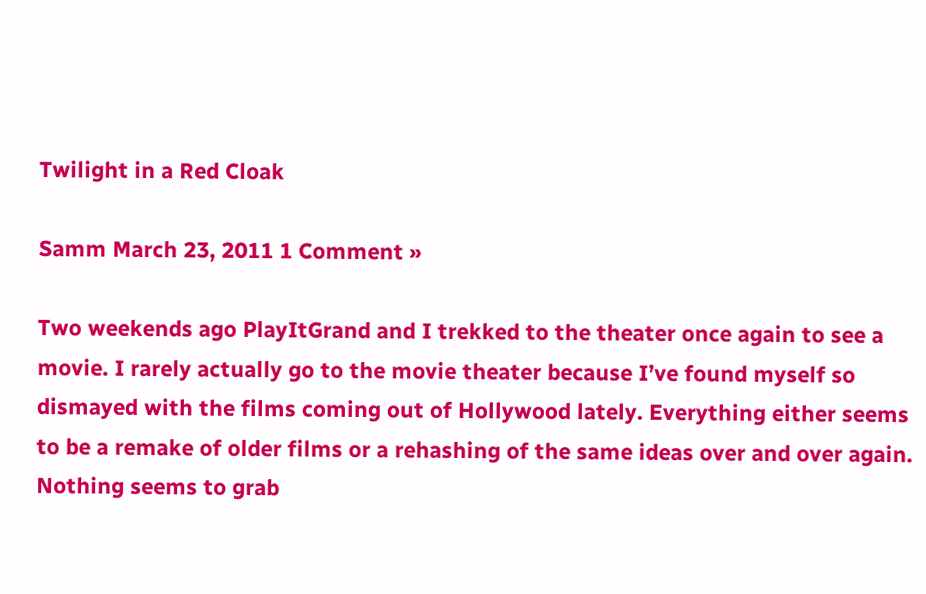Twilight in a Red Cloak

Samm March 23, 2011 1 Comment »

Two weekends ago PlayItGrand and I trekked to the theater once again to see a movie. I rarely actually go to the movie theater because I’ve found myself so dismayed with the films coming out of Hollywood lately. Everything either seems to be a remake of older films or a rehashing of the same ideas over and over again. Nothing seems to grab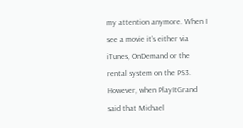my attention anymore. When I see a movie it’s either via iTunes, OnDemand or the rental system on the PS3. However, when PlayItGrand said that Michael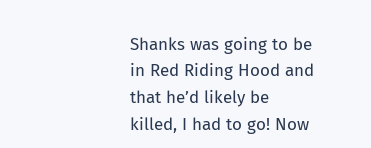Shanks was going to be in Red Riding Hood and that he’d likely be killed, I had to go! Now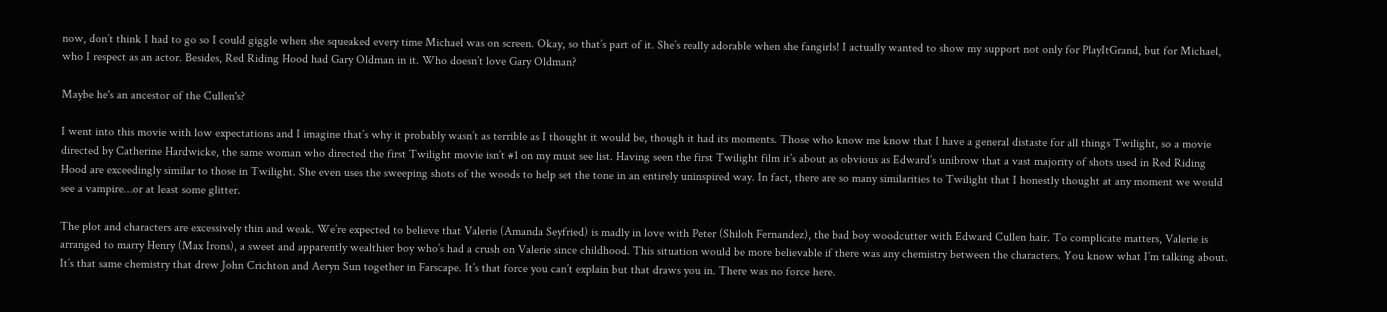now, don’t think I had to go so I could giggle when she squeaked every time Michael was on screen. Okay, so that’s part of it. She’s really adorable when she fangirls! I actually wanted to show my support not only for PlayItGrand, but for Michael, who I respect as an actor. Besides, Red Riding Hood had Gary Oldman in it. Who doesn’t love Gary Oldman?

Maybe he's an ancestor of the Cullen's?

I went into this movie with low expectations and I imagine that’s why it probably wasn’t as terrible as I thought it would be, though it had its moments. Those who know me know that I have a general distaste for all things Twilight, so a movie directed by Catherine Hardwicke, the same woman who directed the first Twilight movie isn’t #1 on my must see list. Having seen the first Twilight film it’s about as obvious as Edward’s unibrow that a vast majority of shots used in Red Riding Hood are exceedingly similar to those in Twilight. She even uses the sweeping shots of the woods to help set the tone in an entirely uninspired way. In fact, there are so many similarities to Twilight that I honestly thought at any moment we would see a vampire…or at least some glitter.

The plot and characters are excessively thin and weak. We’re expected to believe that Valerie (Amanda Seyfried) is madly in love with Peter (Shiloh Fernandez), the bad boy woodcutter with Edward Cullen hair. To complicate matters, Valerie is arranged to marry Henry (Max Irons), a sweet and apparently wealthier boy who’s had a crush on Valerie since childhood. This situation would be more believable if there was any chemistry between the characters. You know what I’m talking about. It’s that same chemistry that drew John Crichton and Aeryn Sun together in Farscape. It’s that force you can’t explain but that draws you in. There was no force here.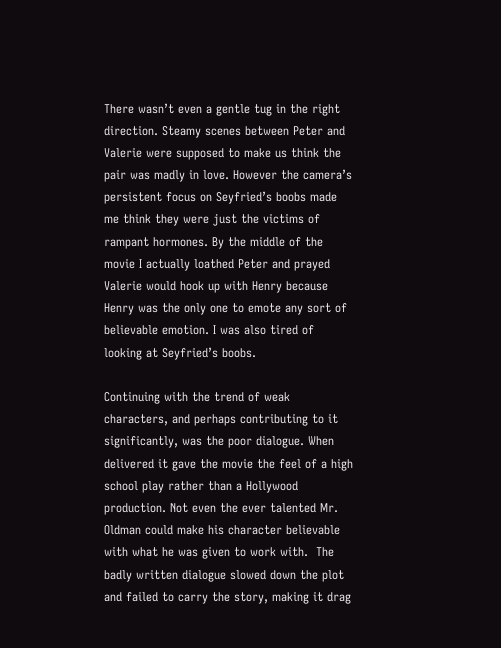There wasn’t even a gentle tug in the right direction. Steamy scenes between Peter and Valerie were supposed to make us think the pair was madly in love. However the camera’s persistent focus on Seyfried’s boobs made me think they were just the victims of rampant hormones. By the middle of the movie I actually loathed Peter and prayed Valerie would hook up with Henry because Henry was the only one to emote any sort of believable emotion. I was also tired of looking at Seyfried’s boobs.

Continuing with the trend of weak characters, and perhaps contributing to it significantly, was the poor dialogue. When delivered it gave the movie the feel of a high school play rather than a Hollywood production. Not even the ever talented Mr. Oldman could make his character believable with what he was given to work with.  The badly written dialogue slowed down the plot and failed to carry the story, making it drag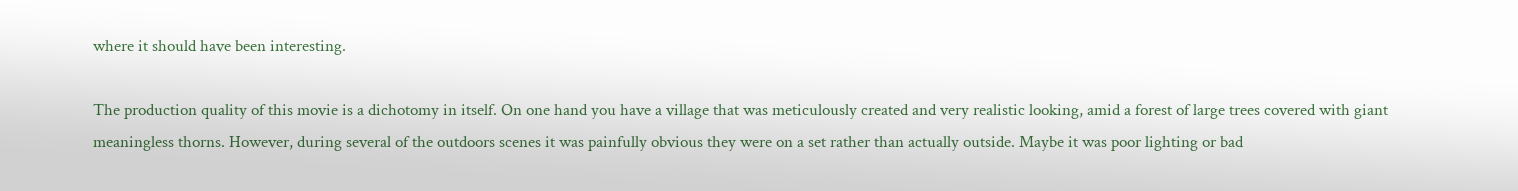where it should have been interesting.

The production quality of this movie is a dichotomy in itself. On one hand you have a village that was meticulously created and very realistic looking, amid a forest of large trees covered with giant meaningless thorns. However, during several of the outdoors scenes it was painfully obvious they were on a set rather than actually outside. Maybe it was poor lighting or bad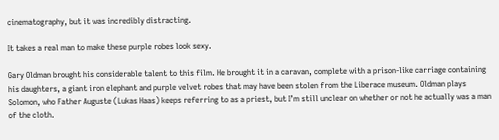cinematography, but it was incredibly distracting.

It takes a real man to make these purple robes look sexy.

Gary Oldman brought his considerable talent to this film. He brought it in a caravan, complete with a prison-like carriage containing his daughters, a giant iron elephant and purple velvet robes that may have been stolen from the Liberace museum. Oldman plays Solomon, who Father Auguste (Lukas Haas) keeps referring to as a priest, but I’m still unclear on whether or not he actually was a man of the cloth.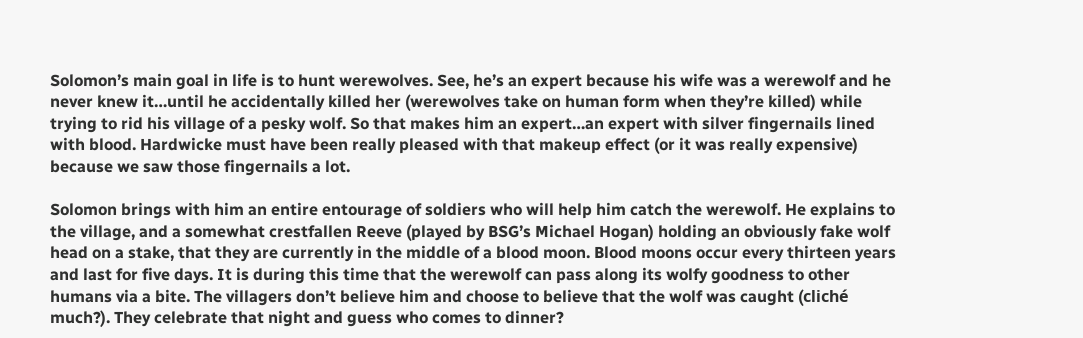Solomon’s main goal in life is to hunt werewolves. See, he’s an expert because his wife was a werewolf and he never knew it…until he accidentally killed her (werewolves take on human form when they’re killed) while trying to rid his village of a pesky wolf. So that makes him an expert…an expert with silver fingernails lined with blood. Hardwicke must have been really pleased with that makeup effect (or it was really expensive) because we saw those fingernails a lot.

Solomon brings with him an entire entourage of soldiers who will help him catch the werewolf. He explains to the village, and a somewhat crestfallen Reeve (played by BSG’s Michael Hogan) holding an obviously fake wolf head on a stake, that they are currently in the middle of a blood moon. Blood moons occur every thirteen years and last for five days. It is during this time that the werewolf can pass along its wolfy goodness to other humans via a bite. The villagers don’t believe him and choose to believe that the wolf was caught (cliché much?). They celebrate that night and guess who comes to dinner?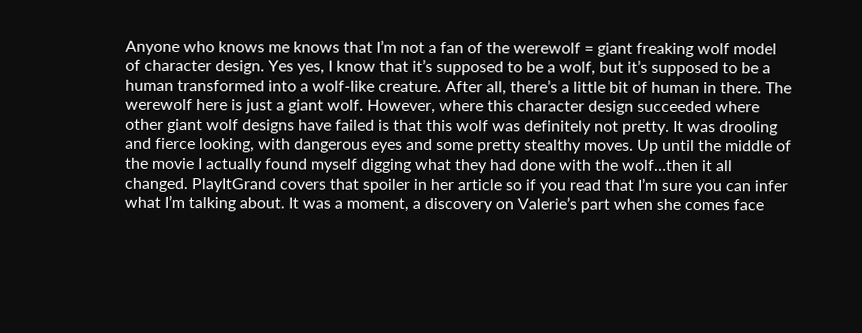Anyone who knows me knows that I’m not a fan of the werewolf = giant freaking wolf model of character design. Yes yes, I know that it’s supposed to be a wolf, but it’s supposed to be a human transformed into a wolf-like creature. After all, there’s a little bit of human in there. The werewolf here is just a giant wolf. However, where this character design succeeded where other giant wolf designs have failed is that this wolf was definitely not pretty. It was drooling and fierce looking, with dangerous eyes and some pretty stealthy moves. Up until the middle of the movie I actually found myself digging what they had done with the wolf…then it all changed. PlayItGrand covers that spoiler in her article so if you read that I’m sure you can infer what I’m talking about. It was a moment, a discovery on Valerie’s part when she comes face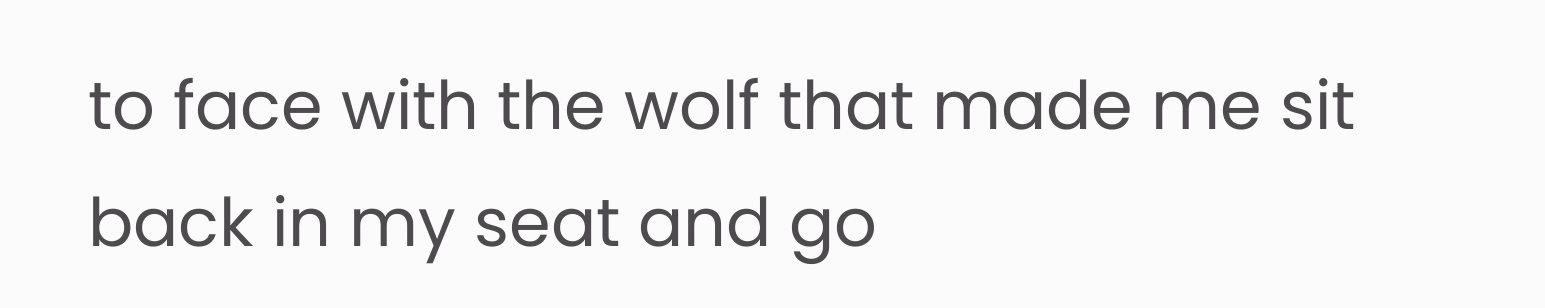to face with the wolf that made me sit back in my seat and go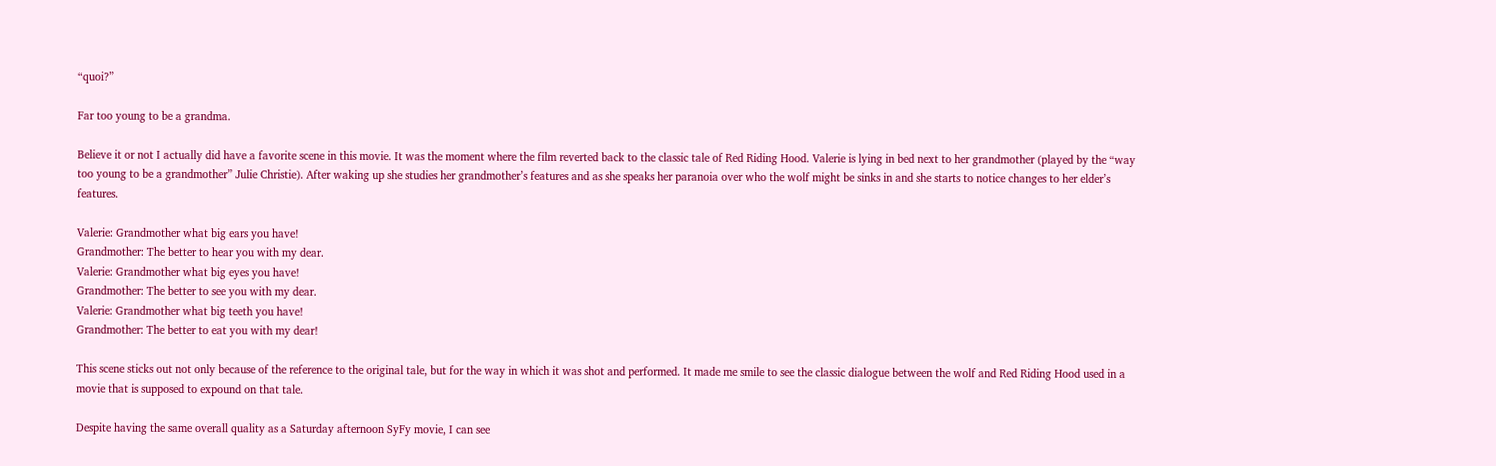“quoi?”

Far too young to be a grandma.

Believe it or not I actually did have a favorite scene in this movie. It was the moment where the film reverted back to the classic tale of Red Riding Hood. Valerie is lying in bed next to her grandmother (played by the “way too young to be a grandmother” Julie Christie). After waking up she studies her grandmother’s features and as she speaks her paranoia over who the wolf might be sinks in and she starts to notice changes to her elder’s features.

Valerie: Grandmother what big ears you have!
Grandmother: The better to hear you with my dear.
Valerie: Grandmother what big eyes you have!
Grandmother: The better to see you with my dear.
Valerie: Grandmother what big teeth you have!
Grandmother: The better to eat you with my dear!

This scene sticks out not only because of the reference to the original tale, but for the way in which it was shot and performed. It made me smile to see the classic dialogue between the wolf and Red Riding Hood used in a movie that is supposed to expound on that tale.

Despite having the same overall quality as a Saturday afternoon SyFy movie, I can see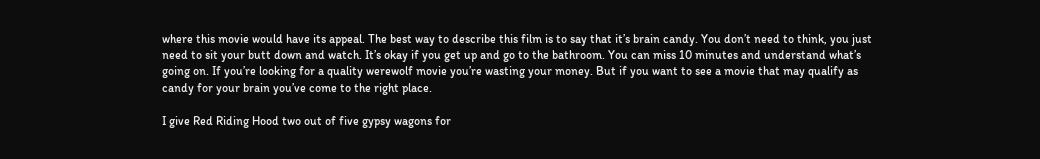where this movie would have its appeal. The best way to describe this film is to say that it’s brain candy. You don’t need to think, you just need to sit your butt down and watch. It’s okay if you get up and go to the bathroom. You can miss 10 minutes and understand what’s going on. If you’re looking for a quality werewolf movie you’re wasting your money. But if you want to see a movie that may qualify as candy for your brain you’ve come to the right place.

I give Red Riding Hood two out of five gypsy wagons for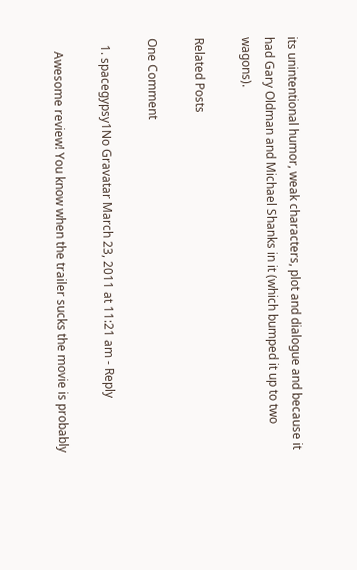its unintentional humor, weak characters, plot and dialogue and because it had Gary Oldman and Michael Shanks in it (which bumped it up to two wagons).

Related Posts

One Comment

  1. spacegypsy1No Gravatar March 23, 2011 at 11:21 am - Reply

    Awesome review! You know when the trailer sucks the movie is probably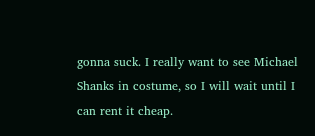gonna suck. I really want to see Michael Shanks in costume, so I will wait until I can rent it cheap.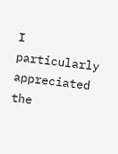I particularly appreciated the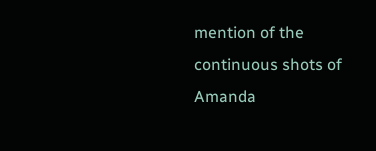mention of the continuous shots of Amanda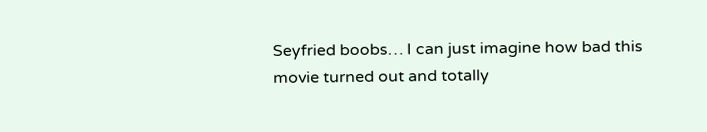Seyfried boobs… I can just imagine how bad this movie turned out and totally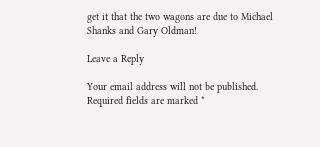get it that the two wagons are due to Michael Shanks and Gary Oldman!

Leave a Reply

Your email address will not be published. Required fields are marked *